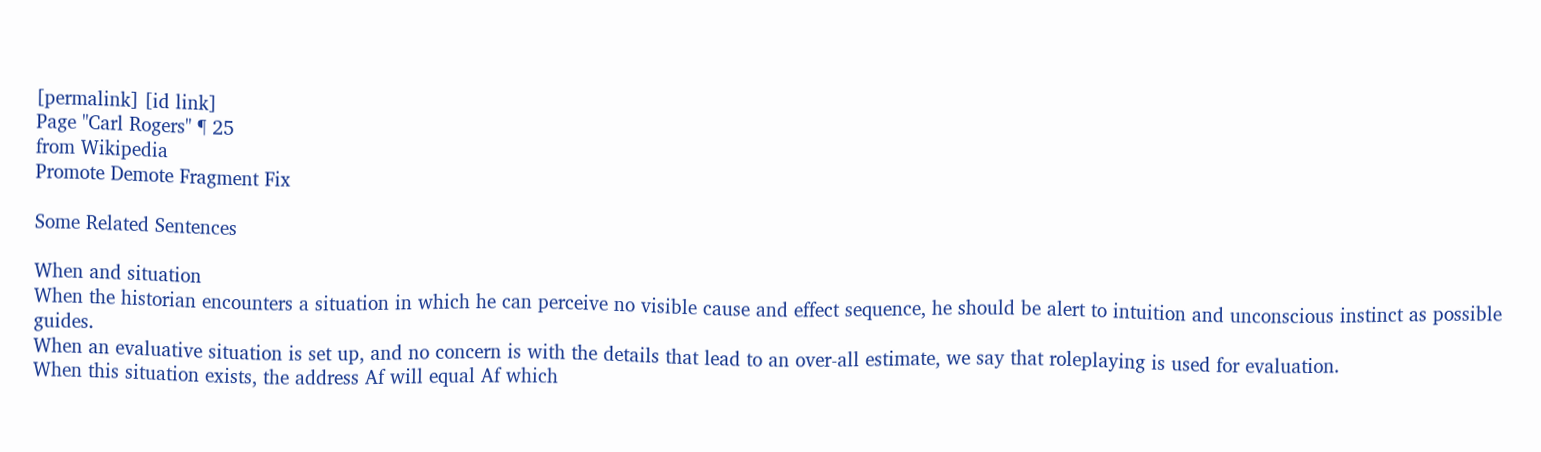[permalink] [id link]
Page "Carl Rogers" ¶ 25
from Wikipedia
Promote Demote Fragment Fix

Some Related Sentences

When and situation
When the historian encounters a situation in which he can perceive no visible cause and effect sequence, he should be alert to intuition and unconscious instinct as possible guides.
When an evaluative situation is set up, and no concern is with the details that lead to an over-all estimate, we say that roleplaying is used for evaluation.
When this situation exists, the address Af will equal Af which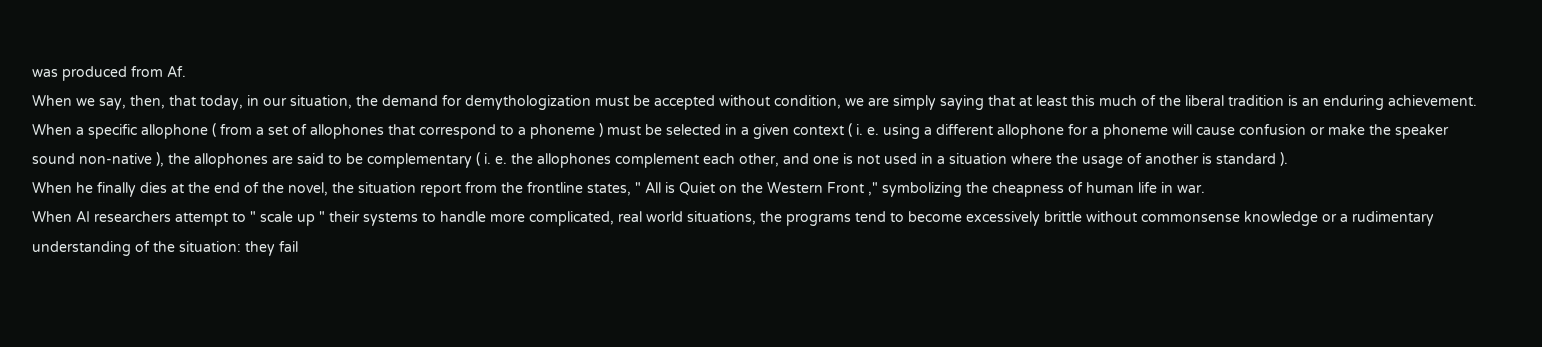was produced from Af.
When we say, then, that today, in our situation, the demand for demythologization must be accepted without condition, we are simply saying that at least this much of the liberal tradition is an enduring achievement.
When a specific allophone ( from a set of allophones that correspond to a phoneme ) must be selected in a given context ( i. e. using a different allophone for a phoneme will cause confusion or make the speaker sound non-native ), the allophones are said to be complementary ( i. e. the allophones complement each other, and one is not used in a situation where the usage of another is standard ).
When he finally dies at the end of the novel, the situation report from the frontline states, " All is Quiet on the Western Front ," symbolizing the cheapness of human life in war.
When AI researchers attempt to " scale up " their systems to handle more complicated, real world situations, the programs tend to become excessively brittle without commonsense knowledge or a rudimentary understanding of the situation: they fail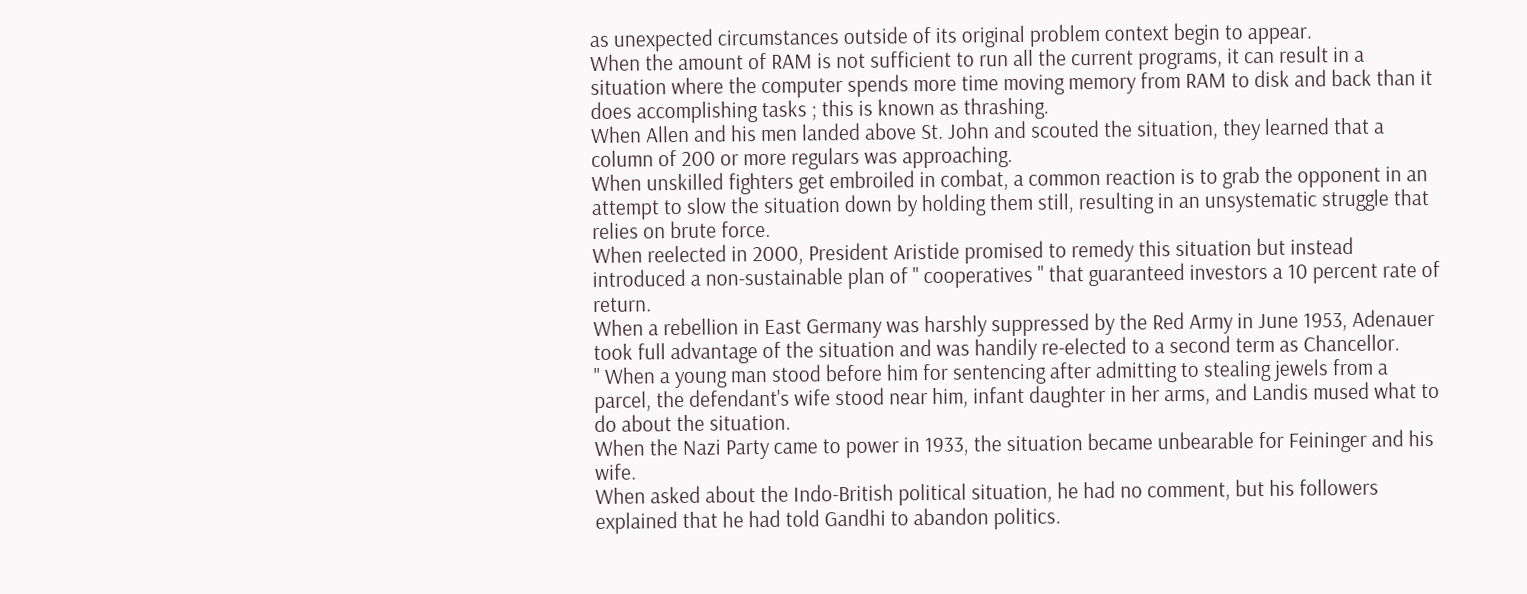as unexpected circumstances outside of its original problem context begin to appear.
When the amount of RAM is not sufficient to run all the current programs, it can result in a situation where the computer spends more time moving memory from RAM to disk and back than it does accomplishing tasks ; this is known as thrashing.
When Allen and his men landed above St. John and scouted the situation, they learned that a column of 200 or more regulars was approaching.
When unskilled fighters get embroiled in combat, a common reaction is to grab the opponent in an attempt to slow the situation down by holding them still, resulting in an unsystematic struggle that relies on brute force.
When reelected in 2000, President Aristide promised to remedy this situation but instead introduced a non-sustainable plan of " cooperatives " that guaranteed investors a 10 percent rate of return.
When a rebellion in East Germany was harshly suppressed by the Red Army in June 1953, Adenauer took full advantage of the situation and was handily re-elected to a second term as Chancellor.
" When a young man stood before him for sentencing after admitting to stealing jewels from a parcel, the defendant's wife stood near him, infant daughter in her arms, and Landis mused what to do about the situation.
When the Nazi Party came to power in 1933, the situation became unbearable for Feininger and his wife.
When asked about the Indo-British political situation, he had no comment, but his followers explained that he had told Gandhi to abandon politics.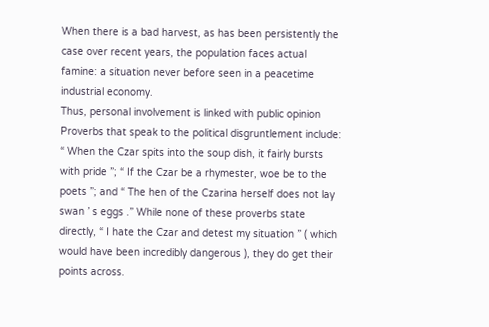When there is a bad harvest, as has been persistently the case over recent years, the population faces actual famine: a situation never before seen in a peacetime industrial economy.
Thus, personal involvement is linked with public opinion Proverbs that speak to the political disgruntlement include: “ When the Czar spits into the soup dish, it fairly bursts with pride ”; “ If the Czar be a rhymester, woe be to the poets ”; and “ The hen of the Czarina herself does not lay swan ’ s eggs .” While none of these proverbs state directly, “ I hate the Czar and detest my situation ” ( which would have been incredibly dangerous ), they do get their points across.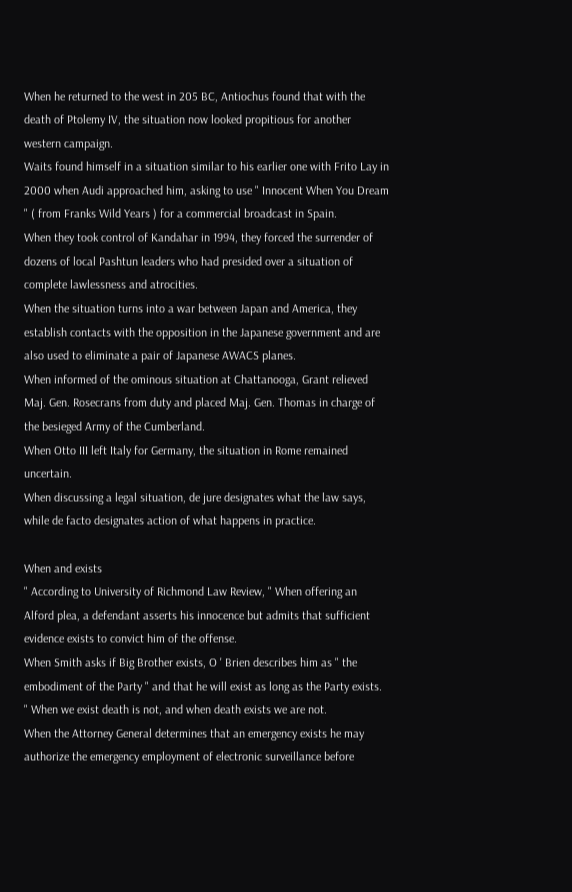When he returned to the west in 205 BC, Antiochus found that with the death of Ptolemy IV, the situation now looked propitious for another western campaign.
Waits found himself in a situation similar to his earlier one with Frito Lay in 2000 when Audi approached him, asking to use " Innocent When You Dream " ( from Franks Wild Years ) for a commercial broadcast in Spain.
When they took control of Kandahar in 1994, they forced the surrender of dozens of local Pashtun leaders who had presided over a situation of complete lawlessness and atrocities.
When the situation turns into a war between Japan and America, they establish contacts with the opposition in the Japanese government and are also used to eliminate a pair of Japanese AWACS planes.
When informed of the ominous situation at Chattanooga, Grant relieved Maj. Gen. Rosecrans from duty and placed Maj. Gen. Thomas in charge of the besieged Army of the Cumberland.
When Otto III left Italy for Germany, the situation in Rome remained uncertain.
When discussing a legal situation, de jure designates what the law says, while de facto designates action of what happens in practice.

When and exists
" According to University of Richmond Law Review, " When offering an Alford plea, a defendant asserts his innocence but admits that sufficient evidence exists to convict him of the offense.
When Smith asks if Big Brother exists, O ' Brien describes him as " the embodiment of the Party " and that he will exist as long as the Party exists.
" When we exist death is not, and when death exists we are not.
When the Attorney General determines that an emergency exists he may authorize the emergency employment of electronic surveillance before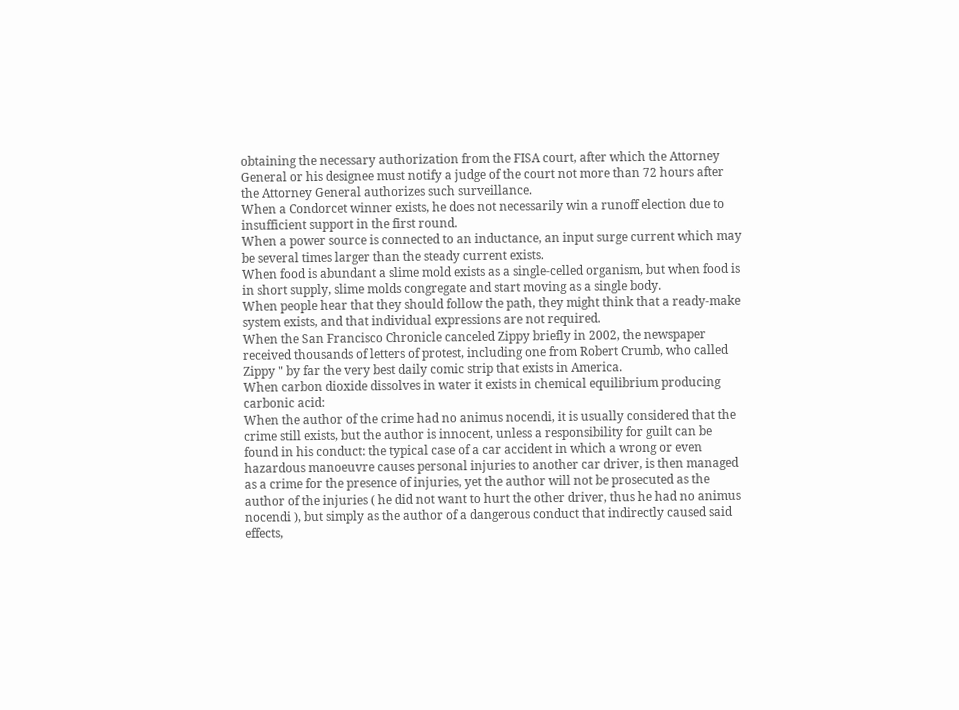obtaining the necessary authorization from the FISA court, after which the Attorney General or his designee must notify a judge of the court not more than 72 hours after the Attorney General authorizes such surveillance.
When a Condorcet winner exists, he does not necessarily win a runoff election due to insufficient support in the first round.
When a power source is connected to an inductance, an input surge current which may be several times larger than the steady current exists.
When food is abundant a slime mold exists as a single-celled organism, but when food is in short supply, slime molds congregate and start moving as a single body.
When people hear that they should follow the path, they might think that a ready-make system exists, and that individual expressions are not required.
When the San Francisco Chronicle canceled Zippy briefly in 2002, the newspaper received thousands of letters of protest, including one from Robert Crumb, who called Zippy " by far the very best daily comic strip that exists in America.
When carbon dioxide dissolves in water it exists in chemical equilibrium producing carbonic acid:
When the author of the crime had no animus nocendi, it is usually considered that the crime still exists, but the author is innocent, unless a responsibility for guilt can be found in his conduct: the typical case of a car accident in which a wrong or even hazardous manoeuvre causes personal injuries to another car driver, is then managed as a crime for the presence of injuries, yet the author will not be prosecuted as the author of the injuries ( he did not want to hurt the other driver, thus he had no animus nocendi ), but simply as the author of a dangerous conduct that indirectly caused said effects,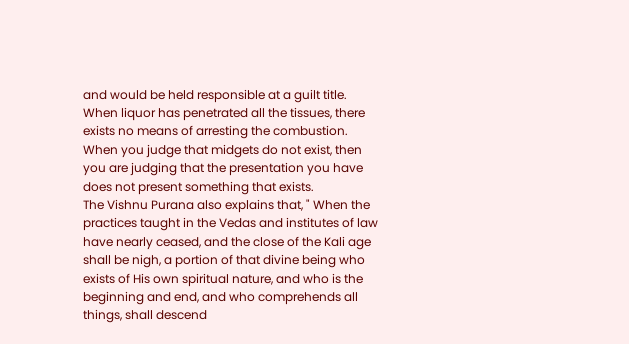and would be held responsible at a guilt title.
When liquor has penetrated all the tissues, there exists no means of arresting the combustion.
When you judge that midgets do not exist, then you are judging that the presentation you have does not present something that exists.
The Vishnu Purana also explains that, " When the practices taught in the Vedas and institutes of law have nearly ceased, and the close of the Kali age shall be nigh, a portion of that divine being who exists of His own spiritual nature, and who is the beginning and end, and who comprehends all things, shall descend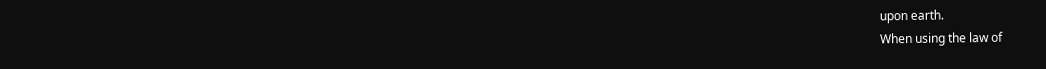upon earth.
When using the law of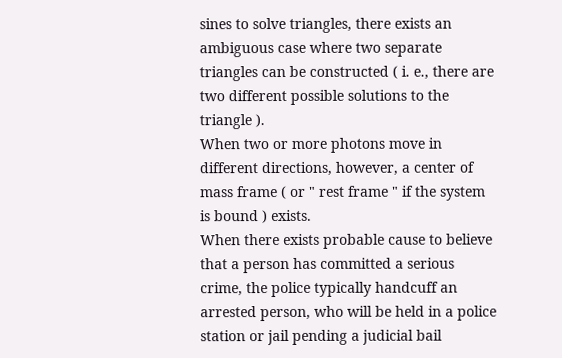sines to solve triangles, there exists an ambiguous case where two separate triangles can be constructed ( i. e., there are two different possible solutions to the triangle ).
When two or more photons move in different directions, however, a center of mass frame ( or " rest frame " if the system is bound ) exists.
When there exists probable cause to believe that a person has committed a serious crime, the police typically handcuff an arrested person, who will be held in a police station or jail pending a judicial bail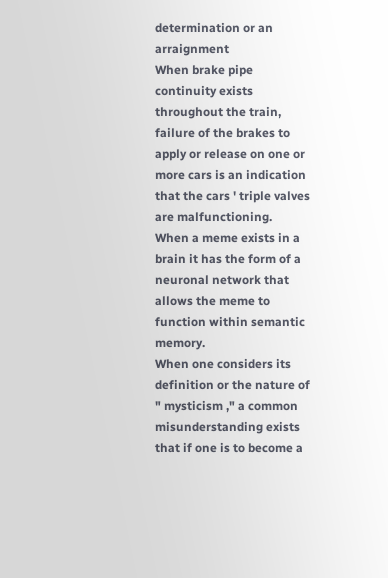determination or an arraignment
When brake pipe continuity exists throughout the train, failure of the brakes to apply or release on one or more cars is an indication that the cars ' triple valves are malfunctioning.
When a meme exists in a brain it has the form of a neuronal network that allows the meme to function within semantic memory.
When one considers its definition or the nature of " mysticism ," a common misunderstanding exists that if one is to become a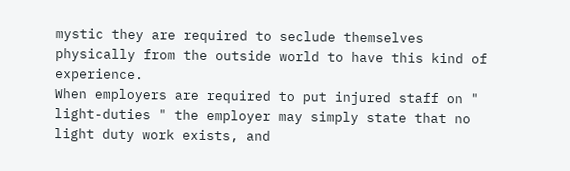mystic they are required to seclude themselves physically from the outside world to have this kind of experience.
When employers are required to put injured staff on " light-duties " the employer may simply state that no light duty work exists, and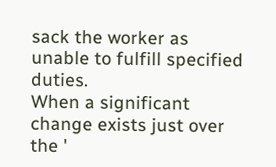sack the worker as unable to fulfill specified duties.
When a significant change exists just over the '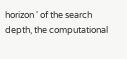horizon ' of the search depth, the computational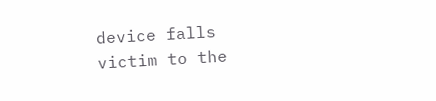device falls victim to the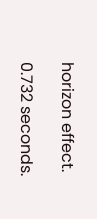horizon effect.

0.732 seconds.